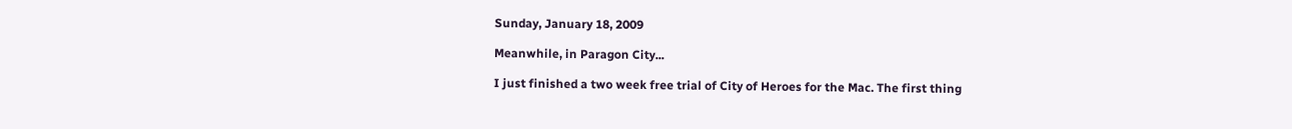Sunday, January 18, 2009

Meanwhile, in Paragon City...

I just finished a two week free trial of City of Heroes for the Mac. The first thing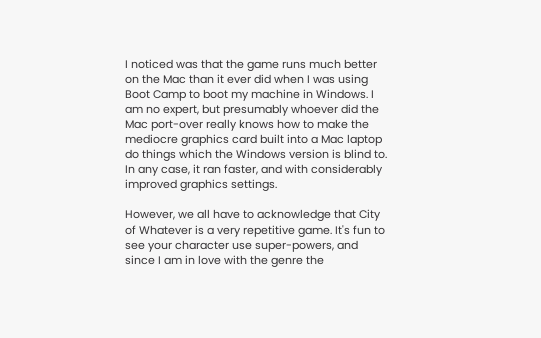I noticed was that the game runs much better on the Mac than it ever did when I was using Boot Camp to boot my machine in Windows. I am no expert, but presumably whoever did the Mac port-over really knows how to make the mediocre graphics card built into a Mac laptop do things which the Windows version is blind to. In any case, it ran faster, and with considerably improved graphics settings.

However, we all have to acknowledge that City of Whatever is a very repetitive game. It's fun to see your character use super-powers, and since I am in love with the genre the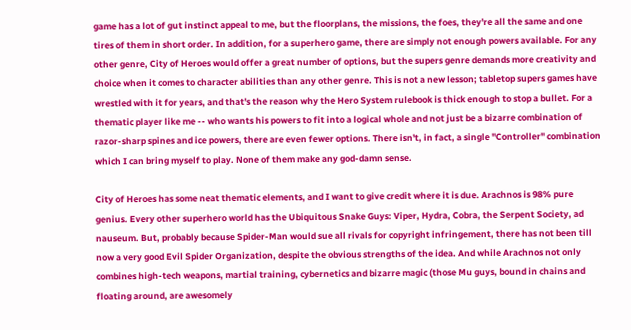game has a lot of gut instinct appeal to me, but the floorplans, the missions, the foes, they're all the same and one tires of them in short order. In addition, for a superhero game, there are simply not enough powers available. For any other genre, City of Heroes would offer a great number of options, but the supers genre demands more creativity and choice when it comes to character abilities than any other genre. This is not a new lesson; tabletop supers games have wrestled with it for years, and that's the reason why the Hero System rulebook is thick enough to stop a bullet. For a thematic player like me -- who wants his powers to fit into a logical whole and not just be a bizarre combination of razor-sharp spines and ice powers, there are even fewer options. There isn't, in fact, a single "Controller" combination which I can bring myself to play. None of them make any god-damn sense.

City of Heroes has some neat thematic elements, and I want to give credit where it is due. Arachnos is 98% pure genius. Every other superhero world has the Ubiquitous Snake Guys: Viper, Hydra, Cobra, the Serpent Society, ad nauseum. But, probably because Spider-Man would sue all rivals for copyright infringement, there has not been till now a very good Evil Spider Organization, despite the obvious strengths of the idea. And while Arachnos not only combines high-tech weapons, martial training, cybernetics and bizarre magic (those Mu guys, bound in chains and floating around, are awesomely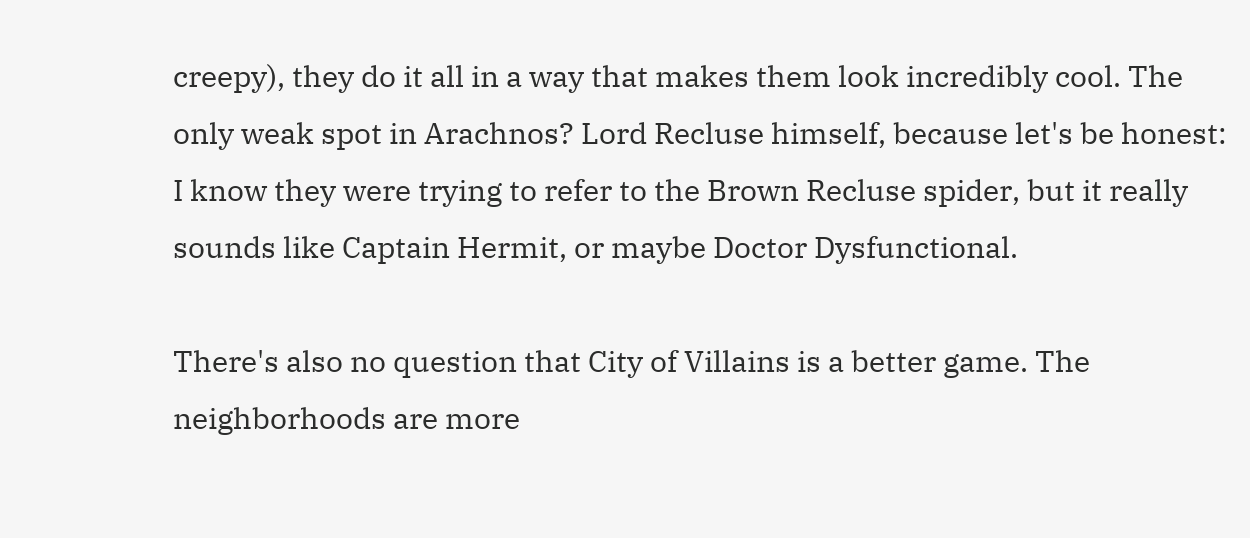creepy), they do it all in a way that makes them look incredibly cool. The only weak spot in Arachnos? Lord Recluse himself, because let's be honest: I know they were trying to refer to the Brown Recluse spider, but it really sounds like Captain Hermit, or maybe Doctor Dysfunctional.

There's also no question that City of Villains is a better game. The neighborhoods are more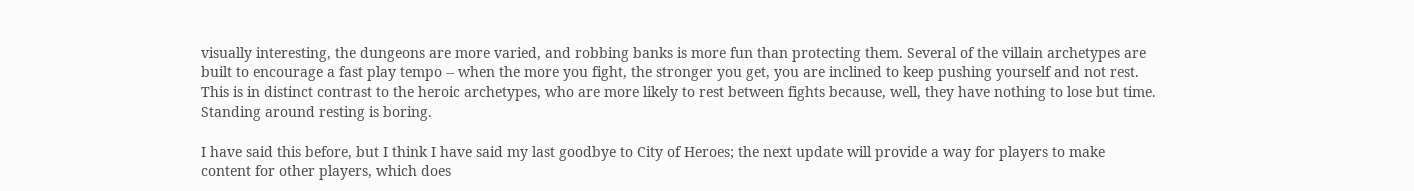visually interesting, the dungeons are more varied, and robbing banks is more fun than protecting them. Several of the villain archetypes are built to encourage a fast play tempo -- when the more you fight, the stronger you get, you are inclined to keep pushing yourself and not rest. This is in distinct contrast to the heroic archetypes, who are more likely to rest between fights because, well, they have nothing to lose but time. Standing around resting is boring.

I have said this before, but I think I have said my last goodbye to City of Heroes; the next update will provide a way for players to make content for other players, which does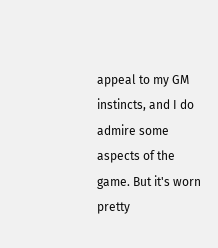appeal to my GM instincts, and I do admire some aspects of the game. But it's worn pretty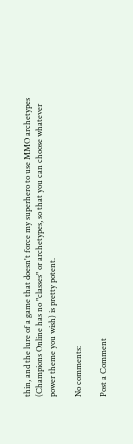thin, and the lure of a game that doesn't force my superhero to use MMO archetypes (Champions Online has no "classes" or archetypes, so that you can choose whatever power theme you wish) is pretty potent.

No comments:

Post a Comment